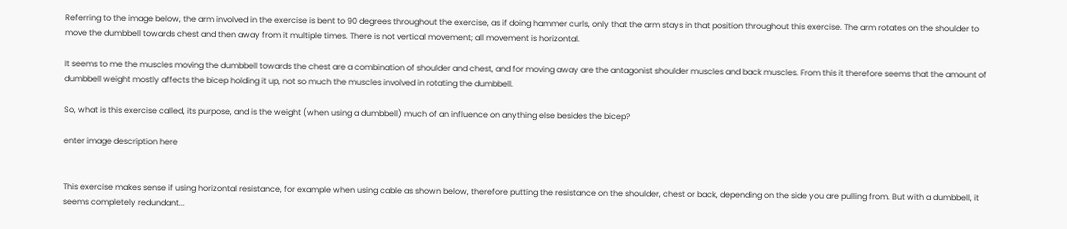Referring to the image below, the arm involved in the exercise is bent to 90 degrees throughout the exercise, as if doing hammer curls, only that the arm stays in that position throughout this exercise. The arm rotates on the shoulder to move the dumbbell towards chest and then away from it multiple times. There is not vertical movement; all movement is horizontal.

It seems to me the muscles moving the dumbbell towards the chest are a combination of shoulder and chest, and for moving away are the antagonist shoulder muscles and back muscles. From this it therefore seems that the amount of dumbbell weight mostly affects the bicep holding it up, not so much the muscles involved in rotating the dumbbell.

So, what is this exercise called, its purpose, and is the weight (when using a dumbbell) much of an influence on anything else besides the bicep?

enter image description here


This exercise makes sense if using horizontal resistance, for example when using cable as shown below, therefore putting the resistance on the shoulder, chest or back, depending on the side you are pulling from. But with a dumbbell, it seems completely redundant...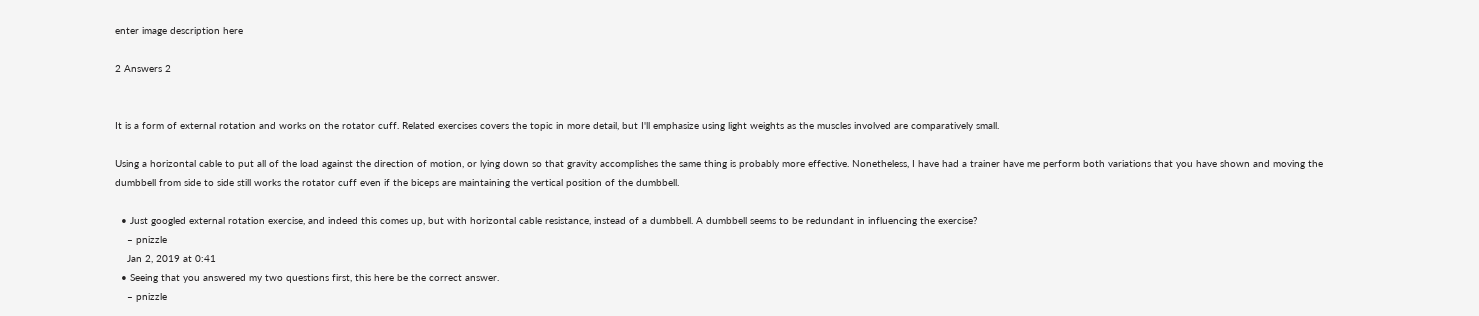enter image description here

2 Answers 2


It is a form of external rotation and works on the rotator cuff. Related exercises covers the topic in more detail, but I'll emphasize using light weights as the muscles involved are comparatively small.

Using a horizontal cable to put all of the load against the direction of motion, or lying down so that gravity accomplishes the same thing is probably more effective. Nonetheless, I have had a trainer have me perform both variations that you have shown and moving the dumbbell from side to side still works the rotator cuff even if the biceps are maintaining the vertical position of the dumbbell.

  • Just googled external rotation exercise, and indeed this comes up, but with horizontal cable resistance, instead of a dumbbell. A dumbbell seems to be redundant in influencing the exercise?
    – pnizzle
    Jan 2, 2019 at 0:41
  • Seeing that you answered my two questions first, this here be the correct answer.
    – pnizzle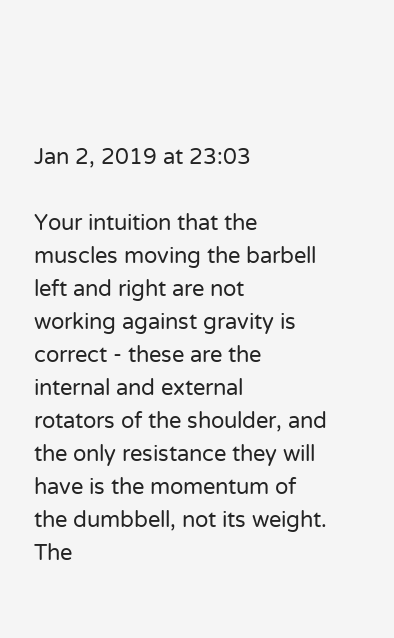Jan 2, 2019 at 23:03

Your intuition that the muscles moving the barbell left and right are not working against gravity is correct - these are the internal and external rotators of the shoulder, and the only resistance they will have is the momentum of the dumbbell, not its weight. The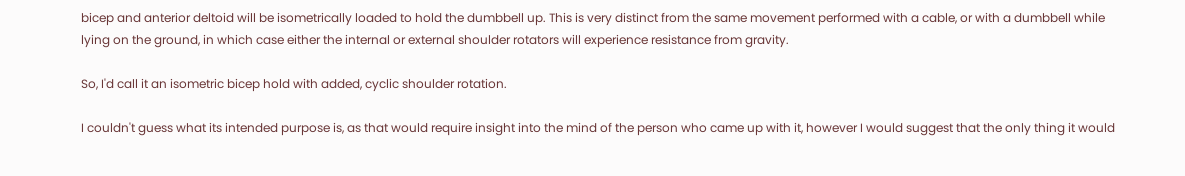bicep and anterior deltoid will be isometrically loaded to hold the dumbbell up. This is very distinct from the same movement performed with a cable, or with a dumbbell while lying on the ground, in which case either the internal or external shoulder rotators will experience resistance from gravity.

So, I'd call it an isometric bicep hold with added, cyclic shoulder rotation.

I couldn't guess what its intended purpose is, as that would require insight into the mind of the person who came up with it, however I would suggest that the only thing it would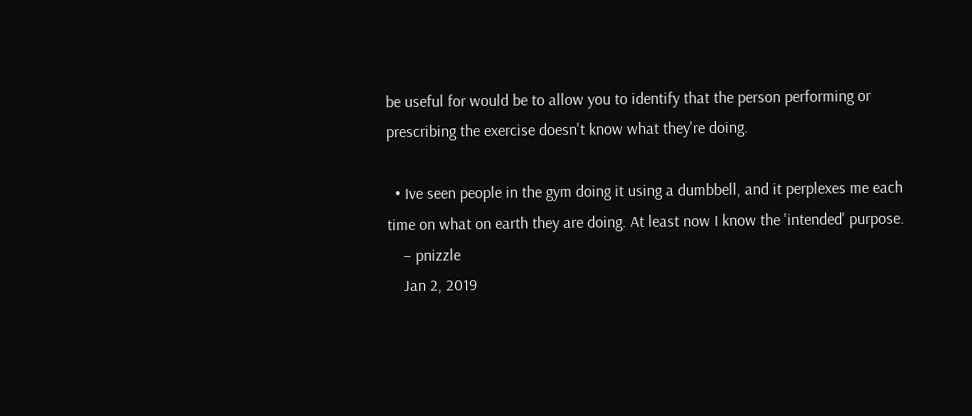be useful for would be to allow you to identify that the person performing or prescribing the exercise doesn't know what they're doing.

  • Ive seen people in the gym doing it using a dumbbell, and it perplexes me each time on what on earth they are doing. At least now I know the 'intended' purpose.
    – pnizzle
    Jan 2, 2019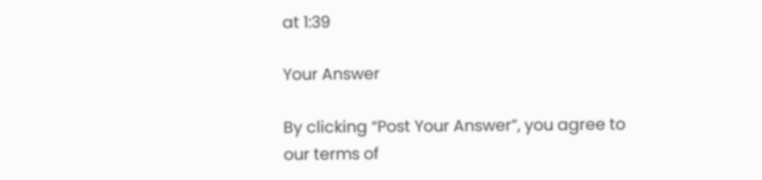at 1:39

Your Answer

By clicking “Post Your Answer”, you agree to our terms of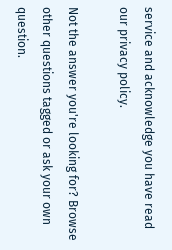service and acknowledge you have read our privacy policy.

Not the answer you're looking for? Browse other questions tagged or ask your own question.